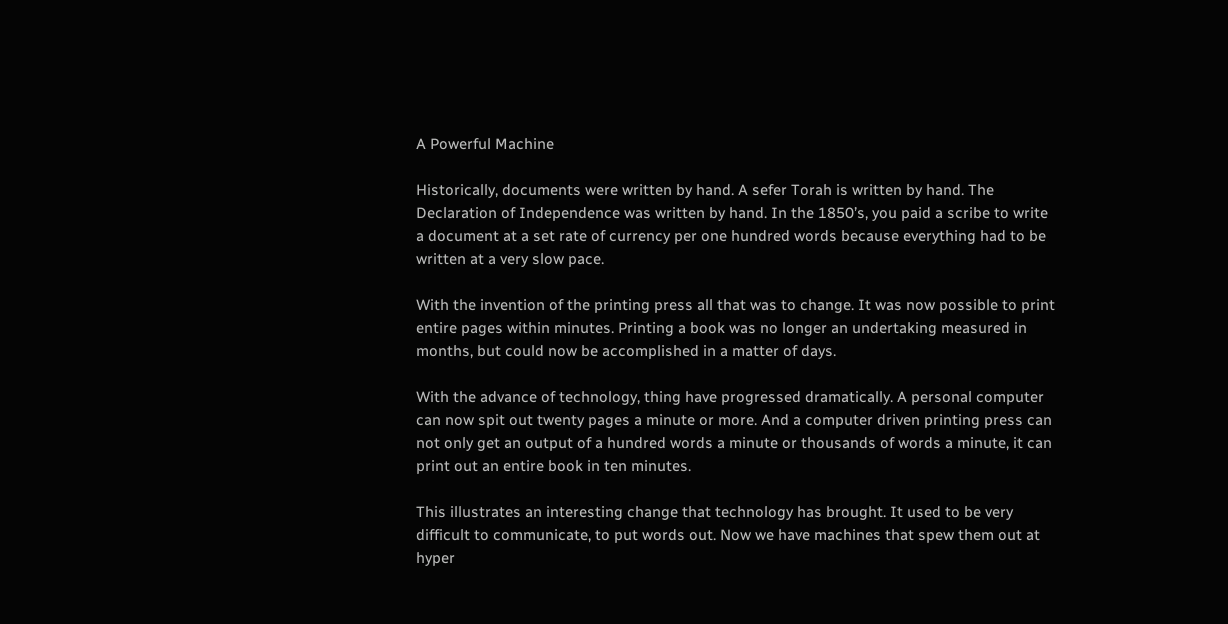A Powerful Machine

Historically, documents were written by hand. A sefer Torah is written by hand. The Declaration of Independence was written by hand. In the 1850’s, you paid a scribe to write a document at a set rate of currency per one hundred words because everything had to be written at a very slow pace.

With the invention of the printing press all that was to change. It was now possible to print entire pages within minutes. Printing a book was no longer an undertaking measured in months, but could now be accomplished in a matter of days.

With the advance of technology, thing have progressed dramatically. A personal computer can now spit out twenty pages a minute or more. And a computer driven printing press can not only get an output of a hundred words a minute or thousands of words a minute, it can print out an entire book in ten minutes.

This illustrates an interesting change that technology has brought. It used to be very difficult to communicate, to put words out. Now we have machines that spew them out at hyper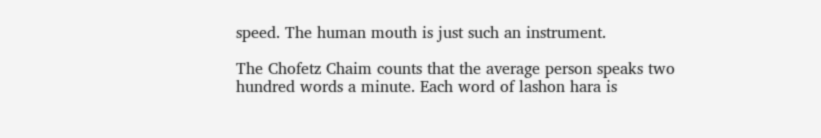speed. The human mouth is just such an instrument.

The Chofetz Chaim counts that the average person speaks two hundred words a minute. Each word of lashon hara is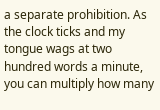a separate prohibition. As the clock ticks and my tongue wags at two hundred words a minute, you can multiply how many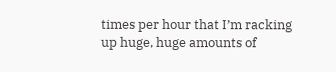times per hour that I’m racking up huge, huge amounts of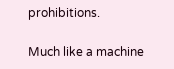prohibitions.

Much like a machine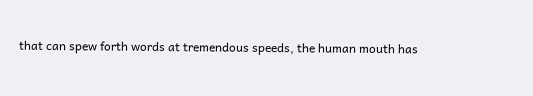that can spew forth words at tremendous speeds, the human mouth has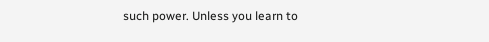such power. Unless you learn to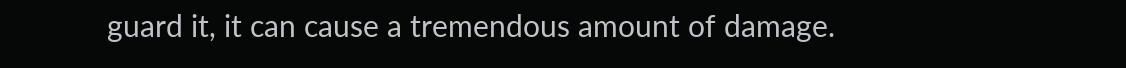guard it, it can cause a tremendous amount of damage.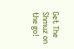Get The Shmuz on the go!